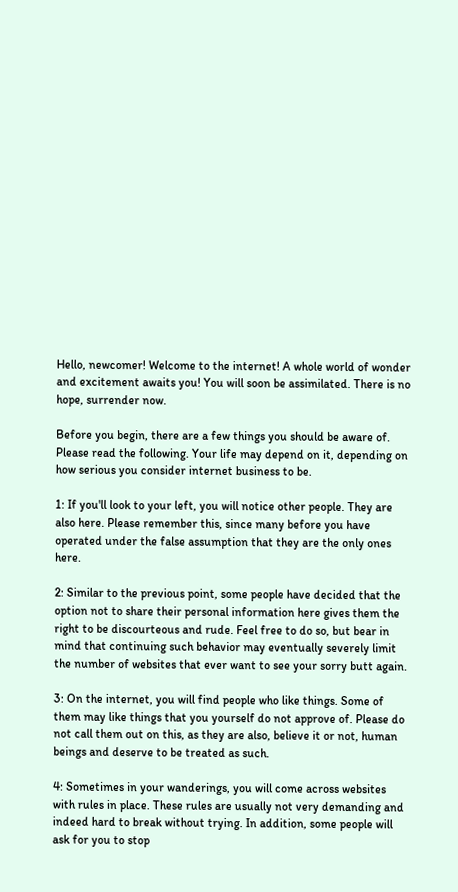Hello, newcomer! Welcome to the internet! A whole world of wonder and excitement awaits you! You will soon be assimilated. There is no hope, surrender now.

Before you begin, there are a few things you should be aware of. Please read the following. Your life may depend on it, depending on how serious you consider internet business to be.

1: If you'll look to your left, you will notice other people. They are also here. Please remember this, since many before you have operated under the false assumption that they are the only ones here.

2: Similar to the previous point, some people have decided that the option not to share their personal information here gives them the right to be discourteous and rude. Feel free to do so, but bear in mind that continuing such behavior may eventually severely limit the number of websites that ever want to see your sorry butt again.

3: On the internet, you will find people who like things. Some of them may like things that you yourself do not approve of. Please do not call them out on this, as they are also, believe it or not, human beings and deserve to be treated as such.

4: Sometimes in your wanderings, you will come across websites with rules in place. These rules are usually not very demanding and indeed hard to break without trying. In addition, some people will ask for you to stop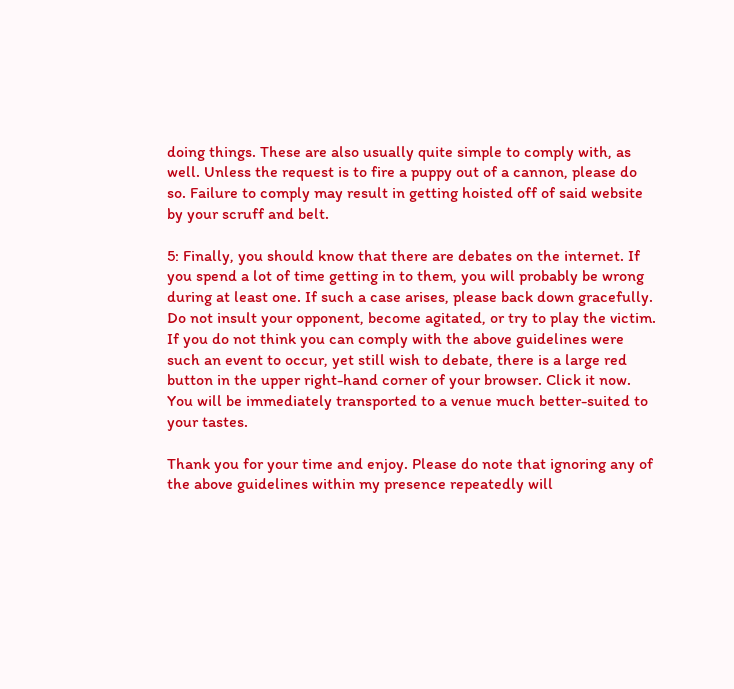doing things. These are also usually quite simple to comply with, as well. Unless the request is to fire a puppy out of a cannon, please do so. Failure to comply may result in getting hoisted off of said website by your scruff and belt.

5: Finally, you should know that there are debates on the internet. If you spend a lot of time getting in to them, you will probably be wrong during at least one. If such a case arises, please back down gracefully. Do not insult your opponent, become agitated, or try to play the victim. If you do not think you can comply with the above guidelines were such an event to occur, yet still wish to debate, there is a large red button in the upper right-hand corner of your browser. Click it now. You will be immediately transported to a venue much better-suited to your tastes.

Thank you for your time and enjoy. Please do note that ignoring any of the above guidelines within my presence repeatedly will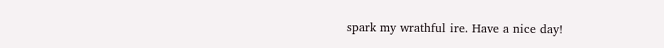spark my wrathful ire. Have a nice day!